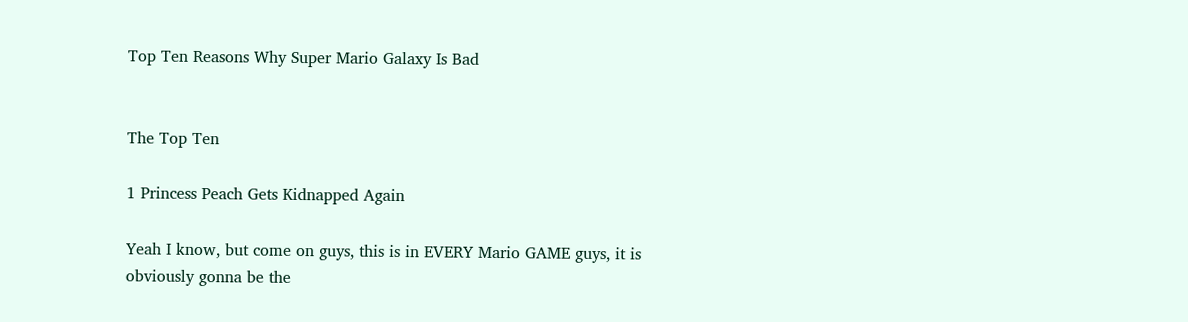Top Ten Reasons Why Super Mario Galaxy Is Bad


The Top Ten

1 Princess Peach Gets Kidnapped Again

Yeah I know, but come on guys, this is in EVERY Mario GAME guys, it is obviously gonna be the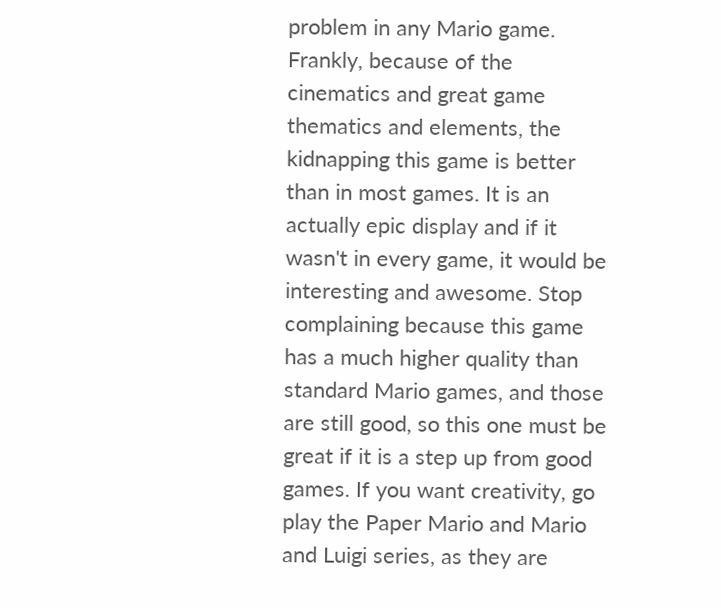problem in any Mario game. Frankly, because of the cinematics and great game thematics and elements, the kidnapping this game is better than in most games. It is an actually epic display and if it wasn't in every game, it would be interesting and awesome. Stop complaining because this game has a much higher quality than standard Mario games, and those are still good, so this one must be great if it is a step up from good games. If you want creativity, go play the Paper Mario and Mario and Luigi series, as they are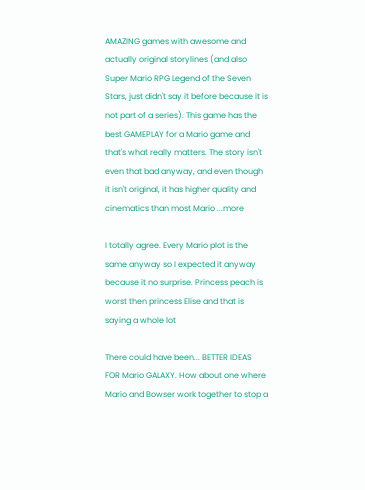AMAZING games with awesome and actually original storylines (and also Super Mario RPG Legend of the Seven Stars, just didn't say it before because it is not part of a series). This game has the best GAMEPLAY for a Mario game and that's what really matters. The story isn't even that bad anyway, and even though it isn't original, it has higher quality and cinematics than most Mario ...more

I totally agree. Every Mario plot is the same anyway so I expected it anyway because it no surprise. Princess peach is worst then princess Elise and that is saying a whole lot

There could have been... BETTER IDEAS FOR Mario GALAXY. How about one where Mario and Bowser work together to stop a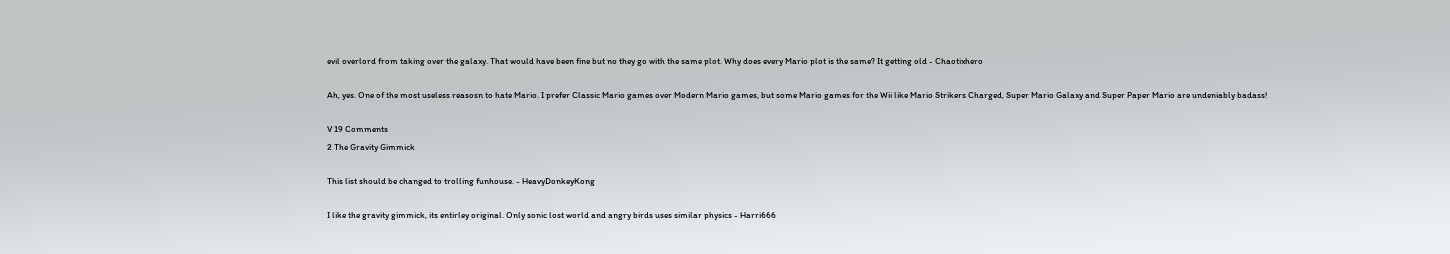evil overlord from taking over the galaxy. That would have been fine but no they go with the same plot. Why does every Mario plot is the same? It getting old - Chaotixhero

Ah, yes. One of the most useless reasosn to hate Mario. I prefer Classic Mario games over Modern Mario games, but some Mario games for the Wii like Mario Strikers Charged, Super Mario Galaxy and Super Paper Mario are undeniably badass!

V 19 Comments
2 The Gravity Gimmick

This list should be changed to trolling funhouse. - HeavyDonkeyKong

I like the gravity gimmick, its entirley original. Only sonic lost world and angry birds uses similar physics - Harri666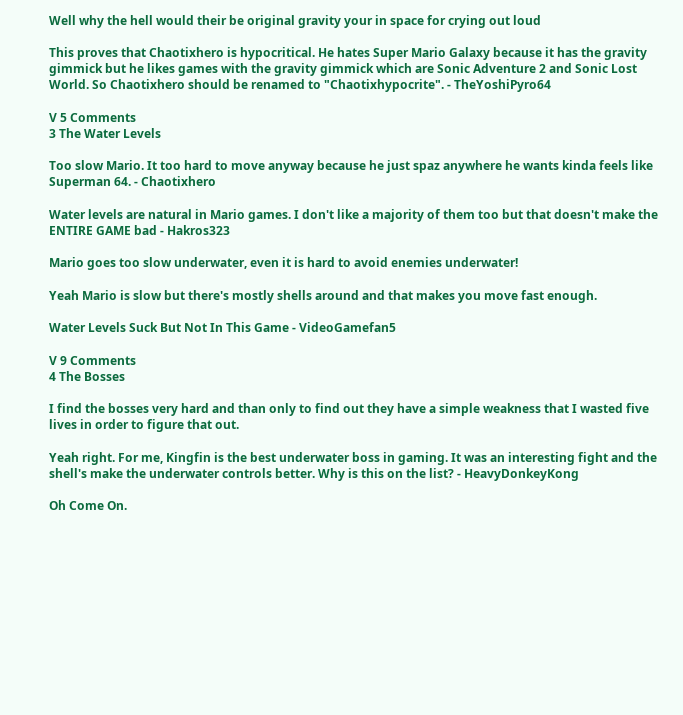Well why the hell would their be original gravity your in space for crying out loud

This proves that Chaotixhero is hypocritical. He hates Super Mario Galaxy because it has the gravity gimmick but he likes games with the gravity gimmick which are Sonic Adventure 2 and Sonic Lost World. So Chaotixhero should be renamed to "Chaotixhypocrite". - TheYoshiPyro64

V 5 Comments
3 The Water Levels

Too slow Mario. It too hard to move anyway because he just spaz anywhere he wants kinda feels like Superman 64. - Chaotixhero

Water levels are natural in Mario games. I don't like a majority of them too but that doesn't make the ENTIRE GAME bad - Hakros323

Mario goes too slow underwater, even it is hard to avoid enemies underwater!

Yeah Mario is slow but there's mostly shells around and that makes you move fast enough.

Water Levels Suck But Not In This Game - VideoGamefan5

V 9 Comments
4 The Bosses

I find the bosses very hard and than only to find out they have a simple weakness that I wasted five lives in order to figure that out.

Yeah right. For me, Kingfin is the best underwater boss in gaming. It was an interesting fight and the shell's make the underwater controls better. Why is this on the list? - HeavyDonkeyKong

Oh Come On.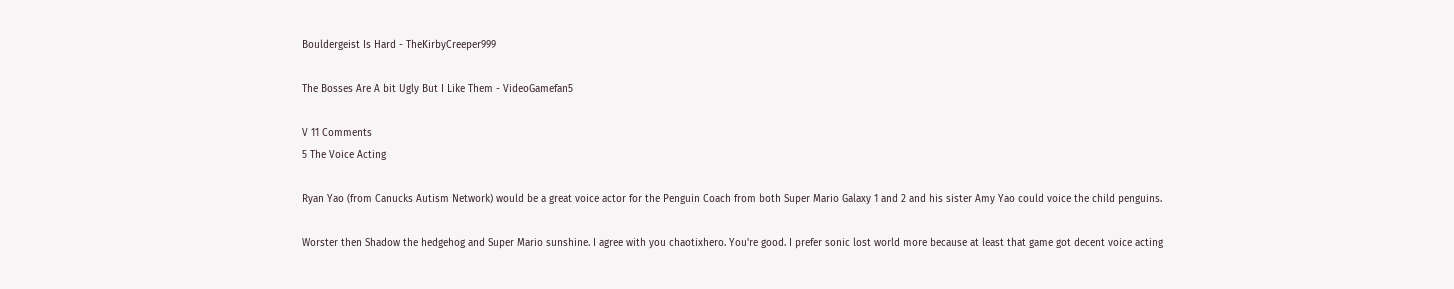Bouldergeist Is Hard - TheKirbyCreeper999

The Bosses Are A bit Ugly But I Like Them - VideoGamefan5

V 11 Comments
5 The Voice Acting

Ryan Yao (from Canucks Autism Network) would be a great voice actor for the Penguin Coach from both Super Mario Galaxy 1 and 2 and his sister Amy Yao could voice the child penguins.

Worster then Shadow the hedgehog and Super Mario sunshine. I agree with you chaotixhero. You're good. I prefer sonic lost world more because at least that game got decent voice acting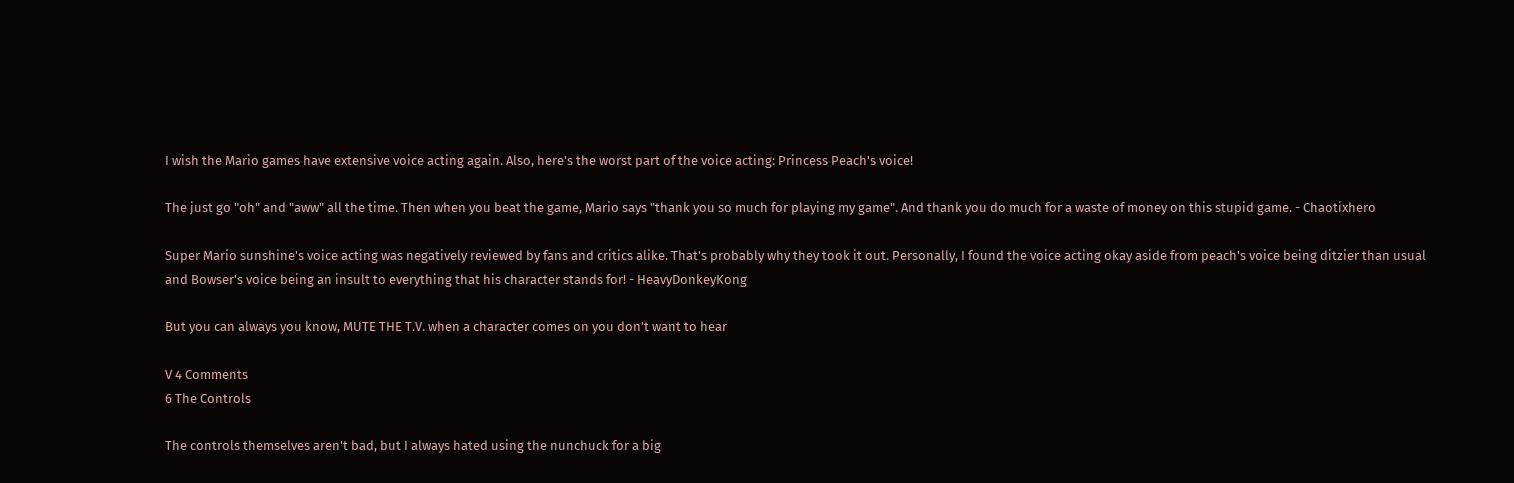I wish the Mario games have extensive voice acting again. Also, here's the worst part of the voice acting: Princess Peach's voice!

The just go "oh" and "aww" all the time. Then when you beat the game, Mario says "thank you so much for playing my game". And thank you do much for a waste of money on this stupid game. - Chaotixhero

Super Mario sunshine's voice acting was negatively reviewed by fans and critics alike. That's probably why they took it out. Personally, I found the voice acting okay aside from peach's voice being ditzier than usual and Bowser's voice being an insult to everything that his character stands for! - HeavyDonkeyKong

But you can always you know, MUTE THE T.V. when a character comes on you don't want to hear

V 4 Comments
6 The Controls

The controls themselves aren't bad, but I always hated using the nunchuck for a big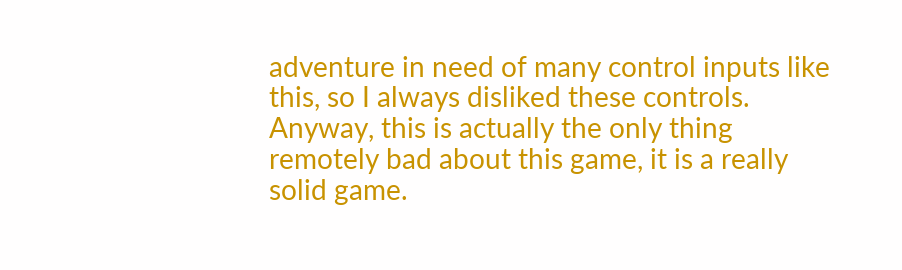adventure in need of many control inputs like this, so I always disliked these controls. Anyway, this is actually the only thing remotely bad about this game, it is a really solid game.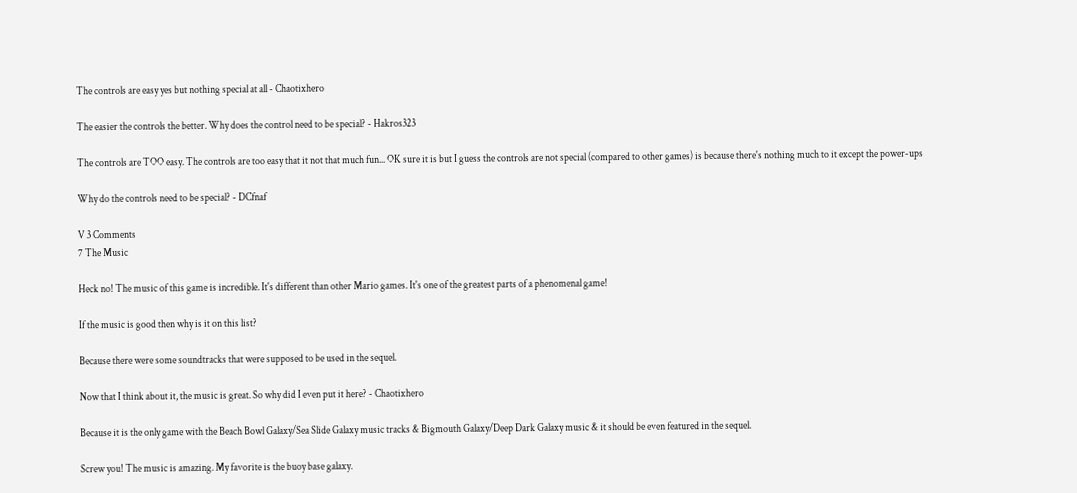The controls are easy yes but nothing special at all - Chaotixhero

The easier the controls the better. Why does the control need to be special? - Hakros323

The controls are TOO easy. The controls are too easy that it not that much fun... OK sure it is but I guess the controls are not special (compared to other games) is because there's nothing much to it except the power-ups

Why do the controls need to be special? - DCfnaf

V 3 Comments
7 The Music

Heck no! The music of this game is incredible. It's different than other Mario games. It's one of the greatest parts of a phenomenal game!

If the music is good then why is it on this list?

Because there were some soundtracks that were supposed to be used in the sequel.

Now that I think about it, the music is great. So why did I even put it here? - Chaotixhero

Because it is the only game with the Beach Bowl Galaxy/Sea Slide Galaxy music tracks & Bigmouth Galaxy/Deep Dark Galaxy music & it should be even featured in the sequel.

Screw you! The music is amazing. My favorite is the buoy base galaxy.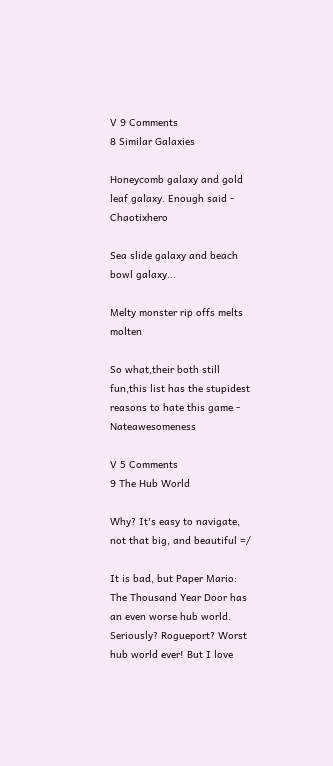V 9 Comments
8 Similar Galaxies

Honeycomb galaxy and gold leaf galaxy. Enough said - Chaotixhero

Sea slide galaxy and beach bowl galaxy...

Melty monster rip offs melts molten

So what,their both still fun,this list has the stupidest reasons to hate this game - Nateawesomeness

V 5 Comments
9 The Hub World

Why? It's easy to navigate, not that big, and beautiful =/

It is bad, but Paper Mario: The Thousand Year Door has an even worse hub world. Seriously? Rogueport? Worst hub world ever! But I love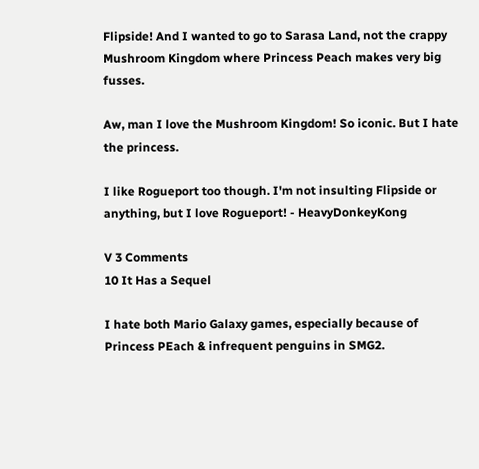Flipside! And I wanted to go to Sarasa Land, not the crappy Mushroom Kingdom where Princess Peach makes very big fusses.

Aw, man I love the Mushroom Kingdom! So iconic. But I hate the princess.

I like Rogueport too though. I'm not insulting Flipside or anything, but I love Rogueport! - HeavyDonkeyKong

V 3 Comments
10 It Has a Sequel

I hate both Mario Galaxy games, especially because of Princess PEach & infrequent penguins in SMG2.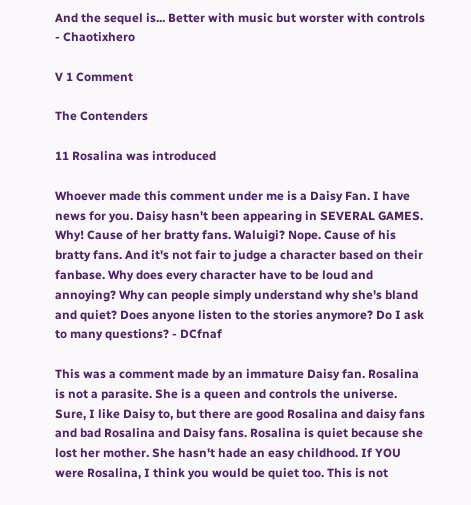And the sequel is... Better with music but worster with controls - Chaotixhero

V 1 Comment

The Contenders

11 Rosalina was introduced

Whoever made this comment under me is a Daisy Fan. I have news for you. Daisy hasn't been appearing in SEVERAL GAMES. Why! Cause of her bratty fans. Waluigi? Nope. Cause of his bratty fans. And it's not fair to judge a character based on their fanbase. Why does every character have to be loud and annoying? Why can people simply understand why she's bland and quiet? Does anyone listen to the stories anymore? Do I ask to many questions? - DCfnaf

This was a comment made by an immature Daisy fan. Rosalina is not a parasite. She is a queen and controls the universe. Sure, I like Daisy to, but there are good Rosalina and daisy fans and bad Rosalina and Daisy fans. Rosalina is quiet because she lost her mother. She hasn't hade an easy childhood. If YOU were Rosalina, I think you would be quiet too. This is not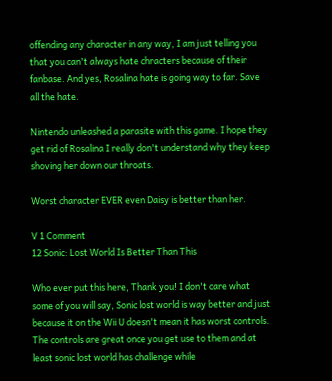offending any character in any way, I am just telling you that you can't always hate chracters because of their fanbase. And yes, Rosalina hate is going way to far. Save all the hate.

Nintendo unleashed a parasite with this game. I hope they get rid of Rosalina I really don't understand why they keep shoving her down our throats.

Worst character EVER even Daisy is better than her.

V 1 Comment
12 Sonic: Lost World Is Better Than This

Who ever put this here, Thank you! I don't care what some of you will say, Sonic lost world is way better and just because it on the Wii U doesn't mean it has worst controls. The controls are great once you get use to them and at least sonic lost world has challenge while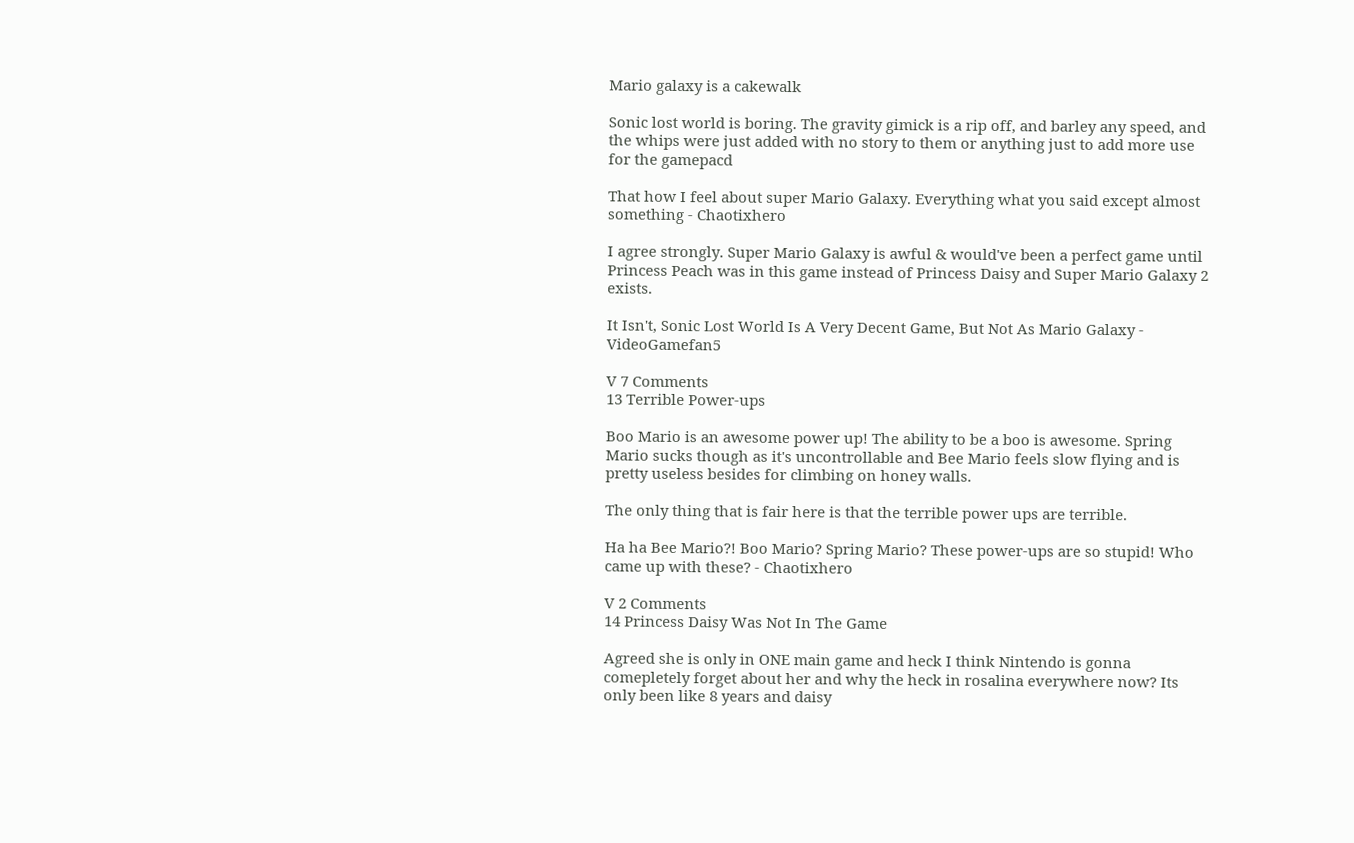Mario galaxy is a cakewalk

Sonic lost world is boring. The gravity gimick is a rip off, and barley any speed, and the whips were just added with no story to them or anything just to add more use for the gamepacd

That how I feel about super Mario Galaxy. Everything what you said except almost something - Chaotixhero

I agree strongly. Super Mario Galaxy is awful & would've been a perfect game until Princess Peach was in this game instead of Princess Daisy and Super Mario Galaxy 2 exists.

It Isn't, Sonic Lost World Is A Very Decent Game, But Not As Mario Galaxy - VideoGamefan5

V 7 Comments
13 Terrible Power-ups

Boo Mario is an awesome power up! The ability to be a boo is awesome. Spring Mario sucks though as it's uncontrollable and Bee Mario feels slow flying and is pretty useless besides for climbing on honey walls.

The only thing that is fair here is that the terrible power ups are terrible.

Ha ha Bee Mario?! Boo Mario? Spring Mario? These power-ups are so stupid! Who came up with these? - Chaotixhero

V 2 Comments
14 Princess Daisy Was Not In The Game

Agreed she is only in ONE main game and heck I think Nintendo is gonna comepletely forget about her and why the heck in rosalina everywhere now? Its only been like 8 years and daisy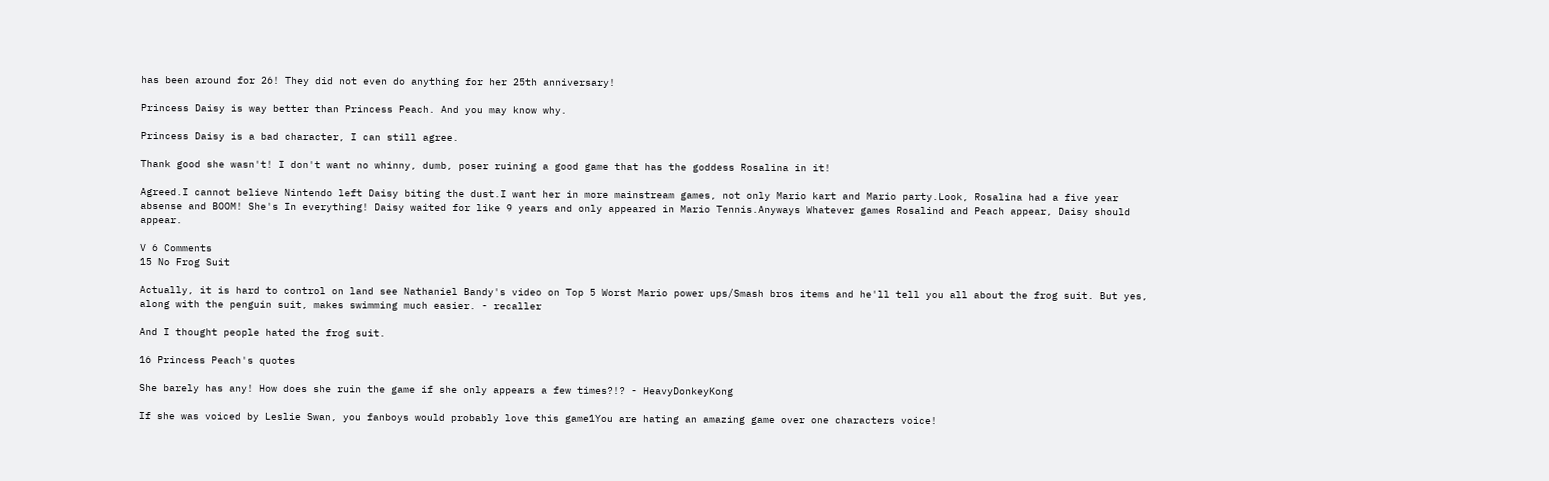has been around for 26! They did not even do anything for her 25th anniversary!

Princess Daisy is way better than Princess Peach. And you may know why.

Princess Daisy is a bad character, I can still agree.

Thank good she wasn't! I don't want no whinny, dumb, poser ruining a good game that has the goddess Rosalina in it!

Agreed.I cannot believe Nintendo left Daisy biting the dust.I want her in more mainstream games, not only Mario kart and Mario party.Look, Rosalina had a five year absense and BOOM! She's In everything! Daisy waited for like 9 years and only appeared in Mario Tennis.Anyways Whatever games Rosalind and Peach appear, Daisy should appear.

V 6 Comments
15 No Frog Suit

Actually, it is hard to control on land see Nathaniel Bandy's video on Top 5 Worst Mario power ups/Smash bros items and he'll tell you all about the frog suit. But yes, along with the penguin suit, makes swimming much easier. - recaller

And I thought people hated the frog suit.

16 Princess Peach's quotes

She barely has any! How does she ruin the game if she only appears a few times?!? - HeavyDonkeyKong

If she was voiced by Leslie Swan, you fanboys would probably love this game1You are hating an amazing game over one characters voice!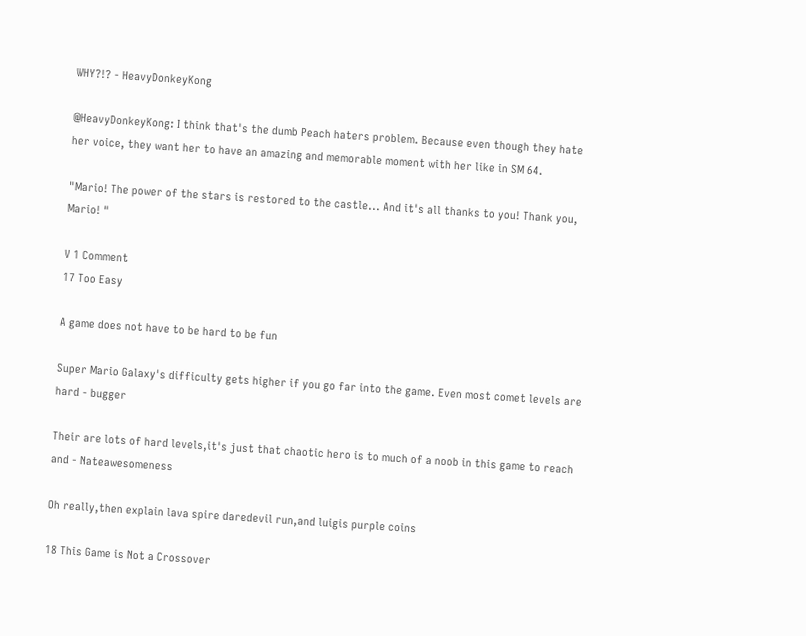WHY?!? - HeavyDonkeyKong

@HeavyDonkeyKong: I think that's the dumb Peach haters problem. Because even though they hate her voice, they want her to have an amazing and memorable moment with her like in SM 64.

"Mario! The power of the stars is restored to the castle... And it's all thanks to you! Thank you, Mario! "

V 1 Comment
17 Too Easy

A game does not have to be hard to be fun

Super Mario Galaxy's difficulty gets higher if you go far into the game. Even most comet levels are hard - bugger

Their are lots of hard levels,it's just that chaotic hero is to much of a noob in this game to reach and - Nateawesomeness

Oh really,then explain lava spire daredevil run,and luigis purple coins

18 This Game is Not a Crossover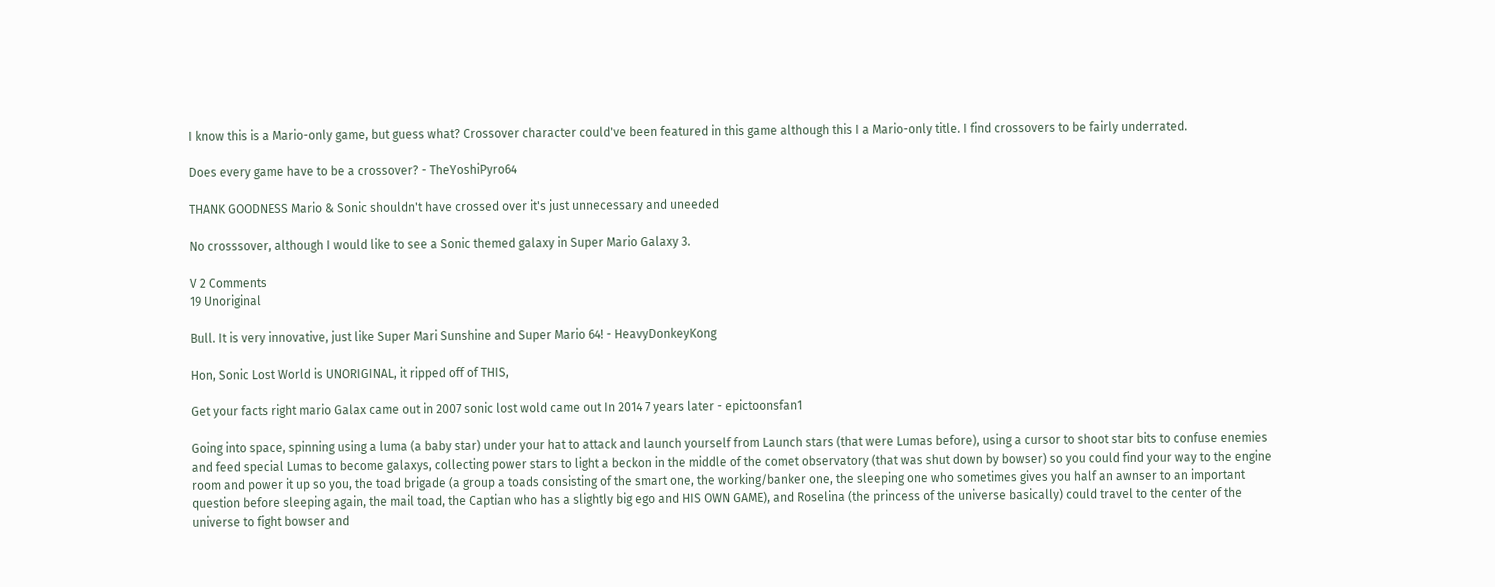I know this is a Mario-only game, but guess what? Crossover character could've been featured in this game although this I a Mario-only title. I find crossovers to be fairly underrated.

Does every game have to be a crossover? - TheYoshiPyro64

THANK GOODNESS Mario & Sonic shouldn't have crossed over it's just unnecessary and uneeded

No crosssover, although I would like to see a Sonic themed galaxy in Super Mario Galaxy 3.

V 2 Comments
19 Unoriginal

Bull. It is very innovative, just like Super Mari Sunshine and Super Mario 64! - HeavyDonkeyKong

Hon, Sonic Lost World is UNORIGINAL, it ripped off of THIS,

Get your facts right mario Galax came out in 2007 sonic lost wold came out In 2014 7 years later - epictoonsfan1

Going into space, spinning using a luma (a baby star) under your hat to attack and launch yourself from Launch stars (that were Lumas before), using a cursor to shoot star bits to confuse enemies and feed special Lumas to become galaxys, collecting power stars to light a beckon in the middle of the comet observatory (that was shut down by bowser) so you could find your way to the engine room and power it up so you, the toad brigade (a group a toads consisting of the smart one, the working/banker one, the sleeping one who sometimes gives you half an awnser to an important question before sleeping again, the mail toad, the Captian who has a slightly big ego and HIS OWN GAME), and Roselina (the princess of the universe basically) could travel to the center of the universe to fight bowser and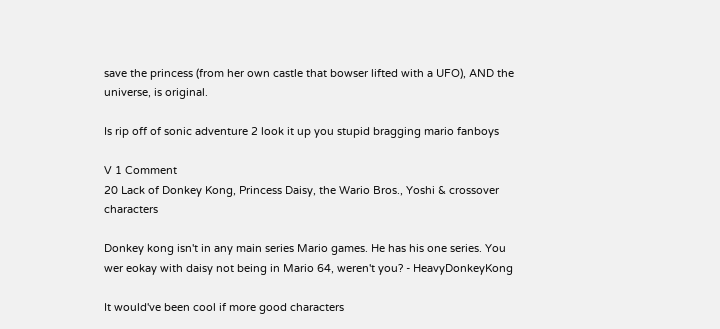save the princess (from her own castle that bowser lifted with a UFO), AND the universe, is original.

Is rip off of sonic adventure 2 look it up you stupid bragging mario fanboys

V 1 Comment
20 Lack of Donkey Kong, Princess Daisy, the Wario Bros., Yoshi & crossover characters

Donkey kong isn't in any main series Mario games. He has his one series. You wer eokay with daisy not being in Mario 64, weren't you? - HeavyDonkeyKong

It would've been cool if more good characters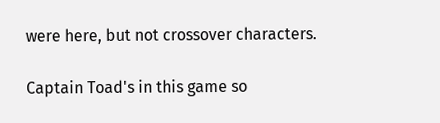were here, but not crossover characters.

Captain Toad's in this game so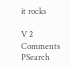it rocks

V 2 Comments
PSearch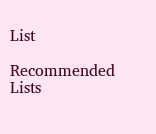List

Recommended Lists